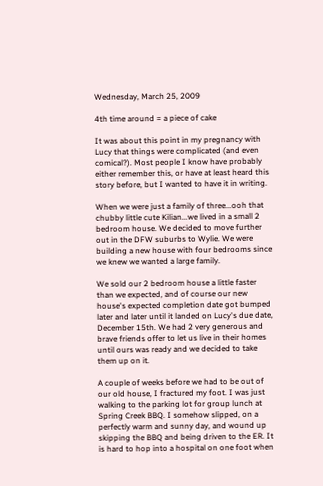Wednesday, March 25, 2009

4th time around = a piece of cake

It was about this point in my pregnancy with Lucy that things were complicated (and even comical?). Most people I know have probably either remember this, or have at least heard this story before, but I wanted to have it in writing.

When we were just a family of three...ooh that chubby little cute Kilian...we lived in a small 2 bedroom house. We decided to move further out in the DFW suburbs to Wylie. We were building a new house with four bedrooms since we knew we wanted a large family.

We sold our 2 bedroom house a little faster than we expected, and of course our new house's expected completion date got bumped later and later until it landed on Lucy's due date, December 15th. We had 2 very generous and brave friends offer to let us live in their homes until ours was ready and we decided to take them up on it.

A couple of weeks before we had to be out of our old house, I fractured my foot. I was just walking to the parking lot for group lunch at Spring Creek BBQ. I somehow slipped, on a perfectly warm and sunny day, and wound up skipping the BBQ and being driven to the ER. It is hard to hop into a hospital on one foot when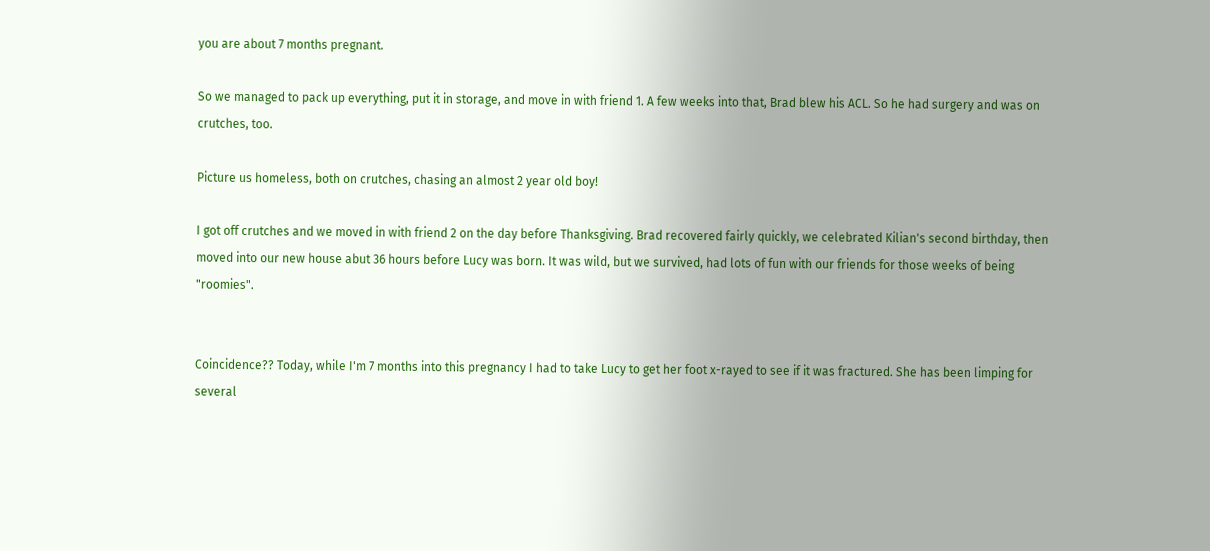you are about 7 months pregnant.

So we managed to pack up everything, put it in storage, and move in with friend 1. A few weeks into that, Brad blew his ACL. So he had surgery and was on crutches, too.

Picture us homeless, both on crutches, chasing an almost 2 year old boy!

I got off crutches and we moved in with friend 2 on the day before Thanksgiving. Brad recovered fairly quickly, we celebrated Kilian's second birthday, then moved into our new house abut 36 hours before Lucy was born. It was wild, but we survived, had lots of fun with our friends for those weeks of being "roomies".


Coincidence?? Today, while I'm 7 months into this pregnancy I had to take Lucy to get her foot x-rayed to see if it was fractured. She has been limping for several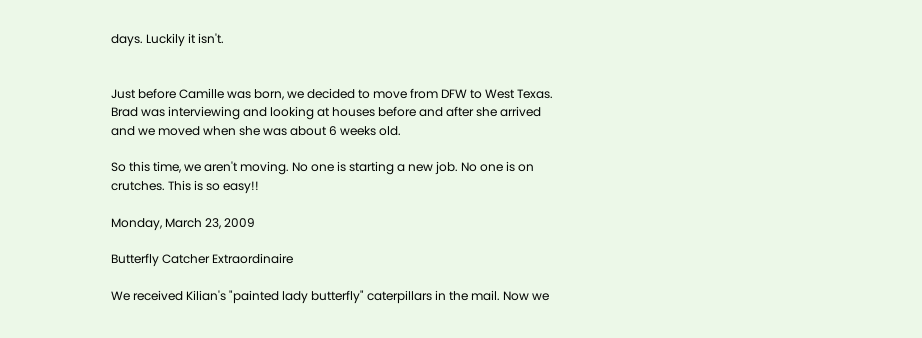days. Luckily it isn't.


Just before Camille was born, we decided to move from DFW to West Texas. Brad was interviewing and looking at houses before and after she arrived and we moved when she was about 6 weeks old.

So this time, we aren't moving. No one is starting a new job. No one is on crutches. This is so easy!!

Monday, March 23, 2009

Butterfly Catcher Extraordinaire

We received Kilian's "painted lady butterfly" caterpillars in the mail. Now we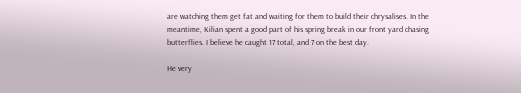are watching them get fat and waiting for them to build their chrysalises. In the meantime, Kilian spent a good part of his spring break in our front yard chasing butterflies. I believe he caught 17 total, and 7 on the best day.

He very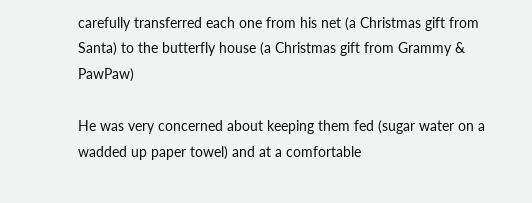carefully transferred each one from his net (a Christmas gift from Santa) to the butterfly house (a Christmas gift from Grammy & PawPaw)

He was very concerned about keeping them fed (sugar water on a wadded up paper towel) and at a comfortable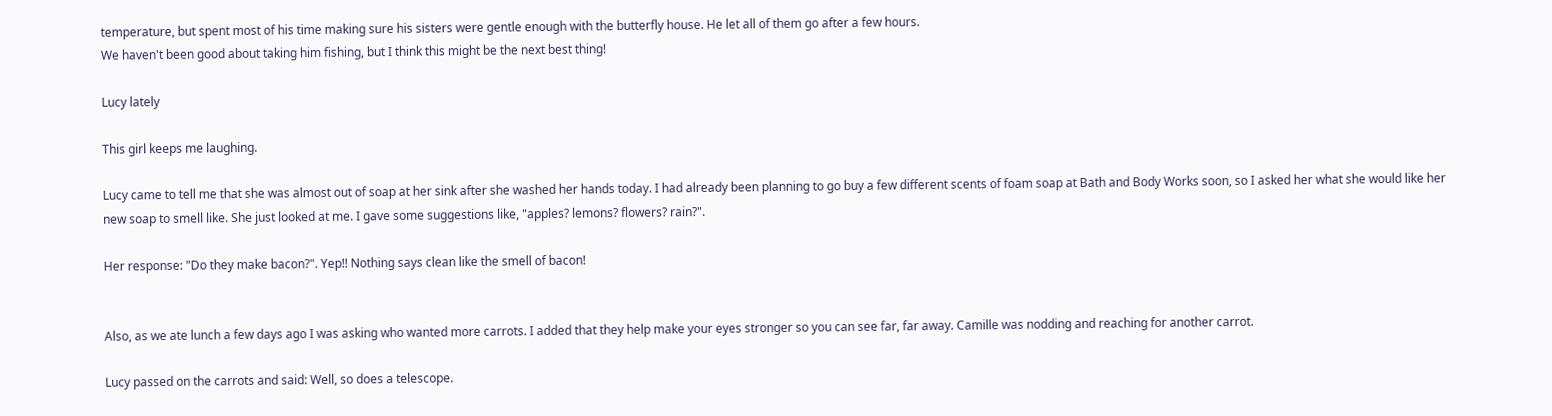temperature, but spent most of his time making sure his sisters were gentle enough with the butterfly house. He let all of them go after a few hours.
We haven't been good about taking him fishing, but I think this might be the next best thing!

Lucy lately

This girl keeps me laughing.

Lucy came to tell me that she was almost out of soap at her sink after she washed her hands today. I had already been planning to go buy a few different scents of foam soap at Bath and Body Works soon, so I asked her what she would like her new soap to smell like. She just looked at me. I gave some suggestions like, "apples? lemons? flowers? rain?".

Her response: "Do they make bacon?". Yep!! Nothing says clean like the smell of bacon!


Also, as we ate lunch a few days ago I was asking who wanted more carrots. I added that they help make your eyes stronger so you can see far, far away. Camille was nodding and reaching for another carrot.

Lucy passed on the carrots and said: Well, so does a telescope.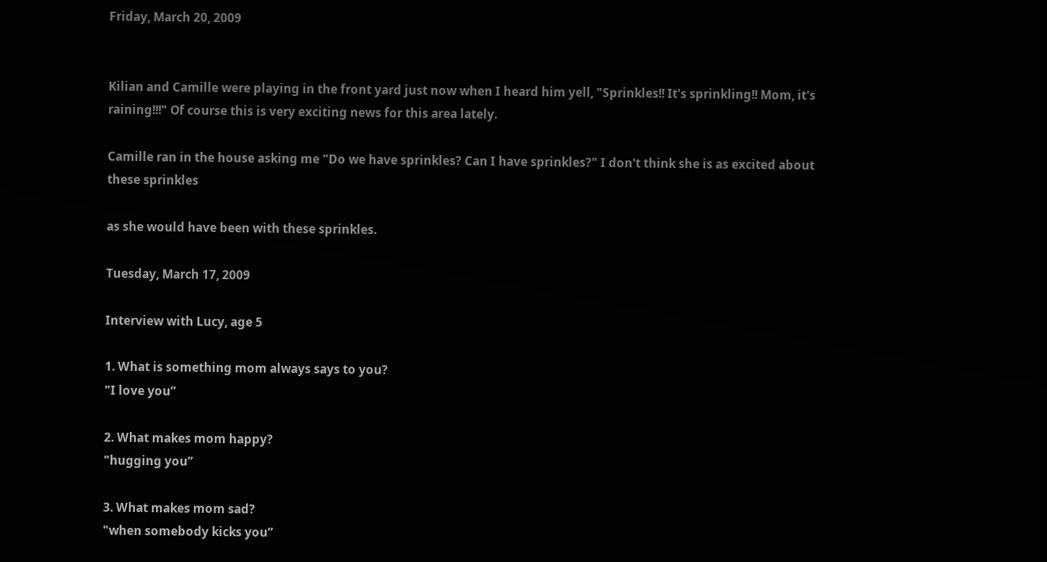Friday, March 20, 2009


Kilian and Camille were playing in the front yard just now when I heard him yell, "Sprinkles!! It's sprinkling!! Mom, it's raining!!!" Of course this is very exciting news for this area lately.

Camille ran in the house asking me "Do we have sprinkles? Can I have sprinkles?" I don't think she is as excited about these sprinkles

as she would have been with these sprinkles.

Tuesday, March 17, 2009

Interview with Lucy, age 5

1. What is something mom always says to you?
"I love you”

2. What makes mom happy?
"hugging you”

3. What makes mom sad?
"when somebody kicks you”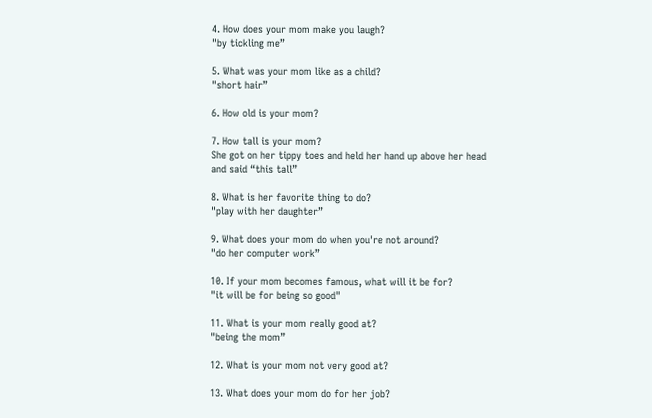4. How does your mom make you laugh?
"by tickling me”

5. What was your mom like as a child?
"short hair”

6. How old is your mom?

7. How tall is your mom?
She got on her tippy toes and held her hand up above her head and said “this tall”

8. What is her favorite thing to do?
"play with her daughter”

9. What does your mom do when you're not around?
"do her computer work”

10. If your mom becomes famous, what will it be for?
"it will be for being so good"

11. What is your mom really good at?
"being the mom”

12. What is your mom not very good at?

13. What does your mom do for her job?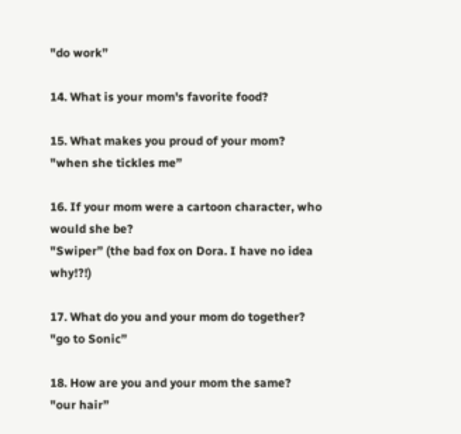"do work”

14. What is your mom's favorite food?

15. What makes you proud of your mom?
"when she tickles me”

16. If your mom were a cartoon character, who would she be?
"Swiper” (the bad fox on Dora. I have no idea why!?!)

17. What do you and your mom do together?
"go to Sonic”

18. How are you and your mom the same?
"our hair”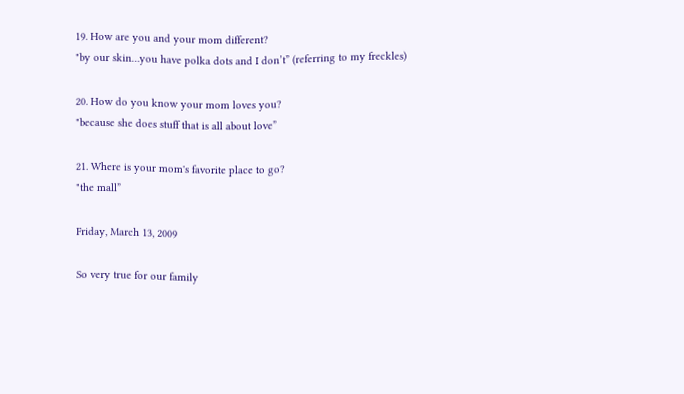19. How are you and your mom different?
"by our skin…you have polka dots and I don’t” (referring to my freckles)

20. How do you know your mom loves you?
"because she does stuff that is all about love”

21. Where is your mom's favorite place to go?
"the mall”

Friday, March 13, 2009

So very true for our family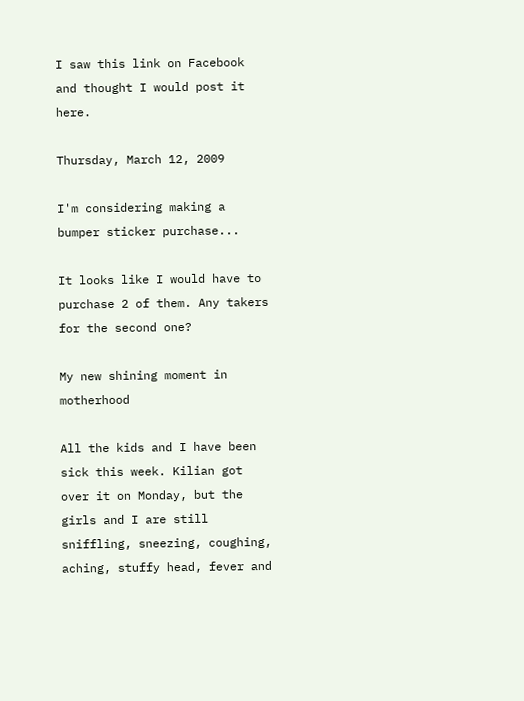I saw this link on Facebook and thought I would post it here.

Thursday, March 12, 2009

I'm considering making a bumper sticker purchase...

It looks like I would have to purchase 2 of them. Any takers for the second one?

My new shining moment in motherhood

All the kids and I have been sick this week. Kilian got over it on Monday, but the girls and I are still sniffling, sneezing, coughing, aching, stuffy head, fever and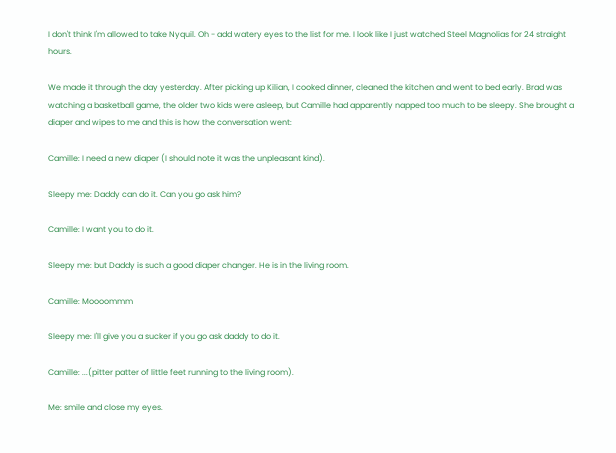I don't think I'm allowed to take Nyquil. Oh - add watery eyes to the list for me. I look like I just watched Steel Magnolias for 24 straight hours.

We made it through the day yesterday. After picking up Kilian, I cooked dinner, cleaned the kitchen and went to bed early. Brad was watching a basketball game, the older two kids were asleep, but Camille had apparently napped too much to be sleepy. She brought a diaper and wipes to me and this is how the conversation went:

Camille: I need a new diaper (I should note it was the unpleasant kind).

Sleepy me: Daddy can do it. Can you go ask him?

Camille: I want you to do it.

Sleepy me: but Daddy is such a good diaper changer. He is in the living room.

Camille: Moooommm

Sleepy me: I'll give you a sucker if you go ask daddy to do it.

Camille: ...(pitter patter of little feet running to the living room).

Me: smile and close my eyes.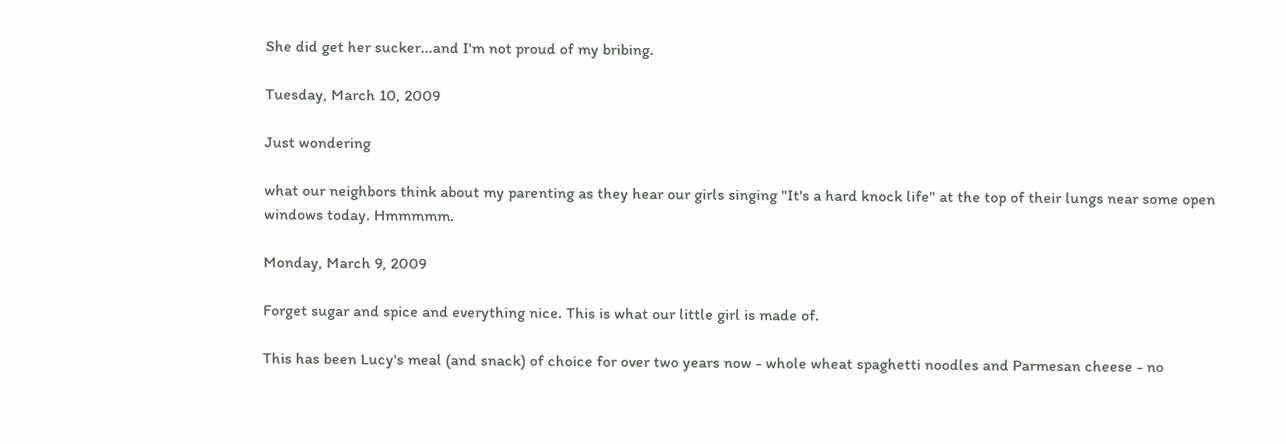She did get her sucker...and I'm not proud of my bribing.

Tuesday, March 10, 2009

Just wondering

what our neighbors think about my parenting as they hear our girls singing "It's a hard knock life" at the top of their lungs near some open windows today. Hmmmmm.

Monday, March 9, 2009

Forget sugar and spice and everything nice. This is what our little girl is made of.

This has been Lucy's meal (and snack) of choice for over two years now - whole wheat spaghetti noodles and Parmesan cheese - no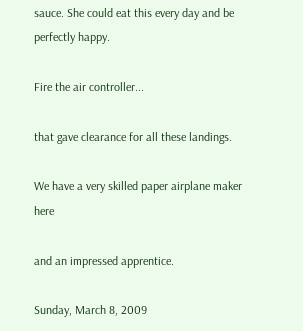sauce. She could eat this every day and be perfectly happy.

Fire the air controller...

that gave clearance for all these landings.

We have a very skilled paper airplane maker here

and an impressed apprentice.

Sunday, March 8, 2009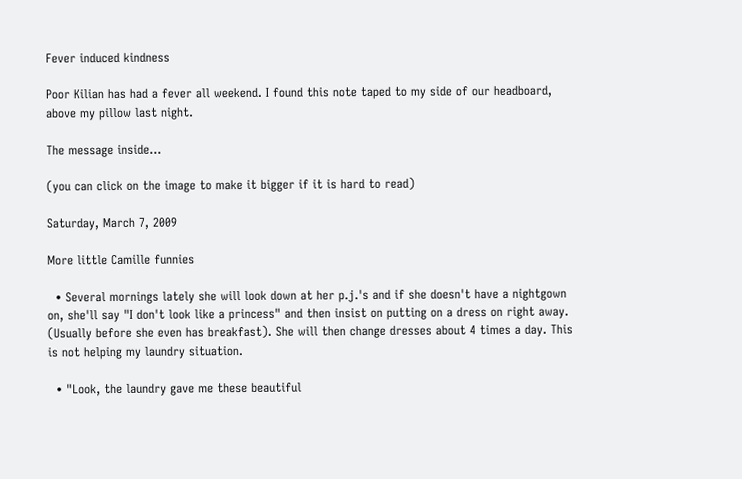Fever induced kindness

Poor Kilian has had a fever all weekend. I found this note taped to my side of our headboard, above my pillow last night.

The message inside...

(you can click on the image to make it bigger if it is hard to read)

Saturday, March 7, 2009

More little Camille funnies

  • Several mornings lately she will look down at her p.j.'s and if she doesn't have a nightgown on, she'll say "I don't look like a princess" and then insist on putting on a dress on right away. (Usually before she even has breakfast). She will then change dresses about 4 times a day. This is not helping my laundry situation.

  • "Look, the laundry gave me these beautiful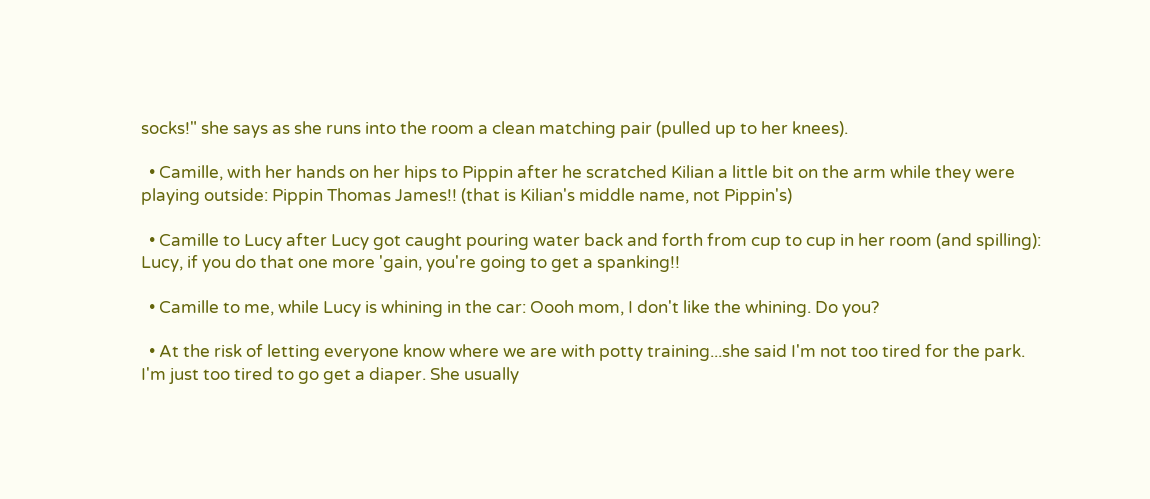socks!" she says as she runs into the room a clean matching pair (pulled up to her knees).

  • Camille, with her hands on her hips to Pippin after he scratched Kilian a little bit on the arm while they were playing outside: Pippin Thomas James!! (that is Kilian's middle name, not Pippin's)

  • Camille to Lucy after Lucy got caught pouring water back and forth from cup to cup in her room (and spilling): Lucy, if you do that one more 'gain, you're going to get a spanking!!

  • Camille to me, while Lucy is whining in the car: Oooh mom, I don't like the whining. Do you?

  • At the risk of letting everyone know where we are with potty training...she said I'm not too tired for the park. I'm just too tired to go get a diaper. She usually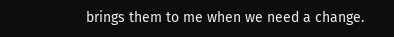brings them to me when we need a change.